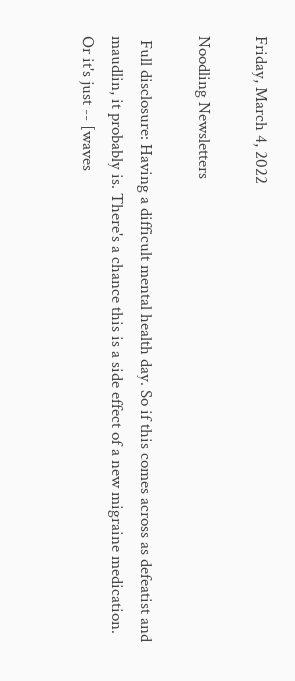Friday, March 4, 2022

Noodling Newsletters

 Full disclosure: Having a difficult mental health day. So if this comes across as defeatist and maudlin, it probably is. There's a chance this is a side effect of a new migraine medication. Or it's just -- [waves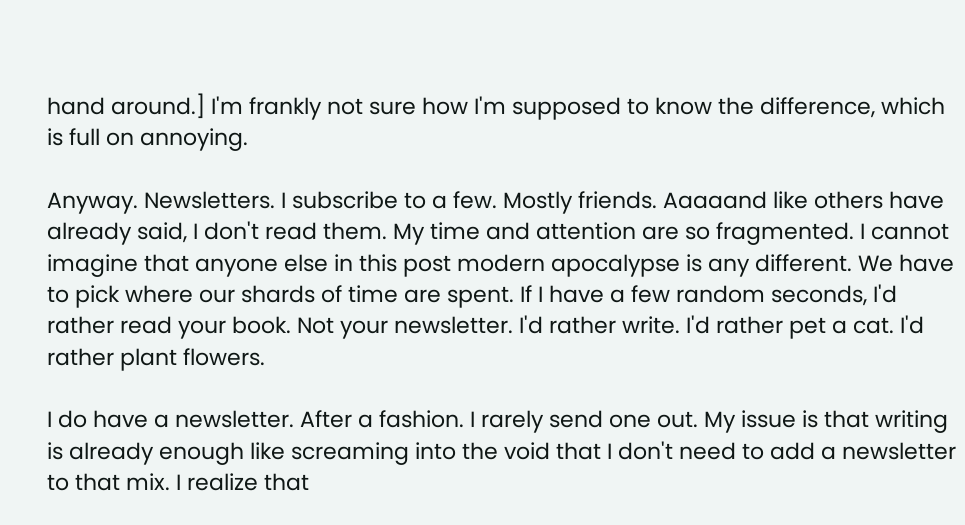hand around.] I'm frankly not sure how I'm supposed to know the difference, which is full on annoying.

Anyway. Newsletters. I subscribe to a few. Mostly friends. Aaaaand like others have already said, I don't read them. My time and attention are so fragmented. I cannot imagine that anyone else in this post modern apocalypse is any different. We have to pick where our shards of time are spent. If I have a few random seconds, I'd rather read your book. Not your newsletter. I'd rather write. I'd rather pet a cat. I'd rather plant flowers.

I do have a newsletter. After a fashion. I rarely send one out. My issue is that writing is already enough like screaming into the void that I don't need to add a newsletter to that mix. I realize that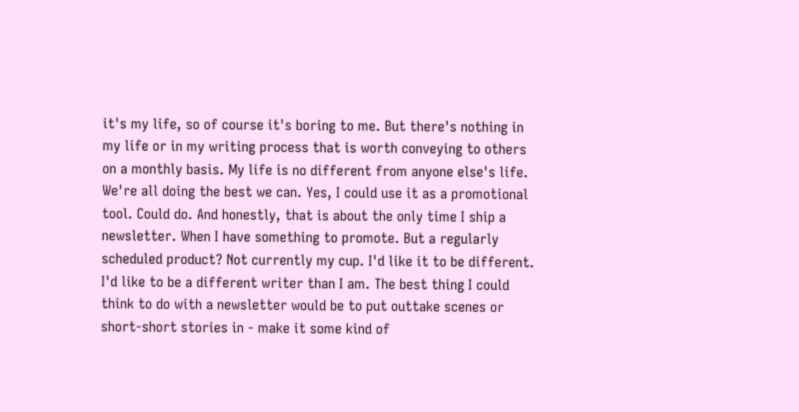it's my life, so of course it's boring to me. But there's nothing in my life or in my writing process that is worth conveying to others on a monthly basis. My life is no different from anyone else's life. We're all doing the best we can. Yes, I could use it as a promotional tool. Could do. And honestly, that is about the only time I ship a newsletter. When I have something to promote. But a regularly scheduled product? Not currently my cup. I'd like it to be different. I'd like to be a different writer than I am. The best thing I could think to do with a newsletter would be to put outtake scenes or short-short stories in - make it some kind of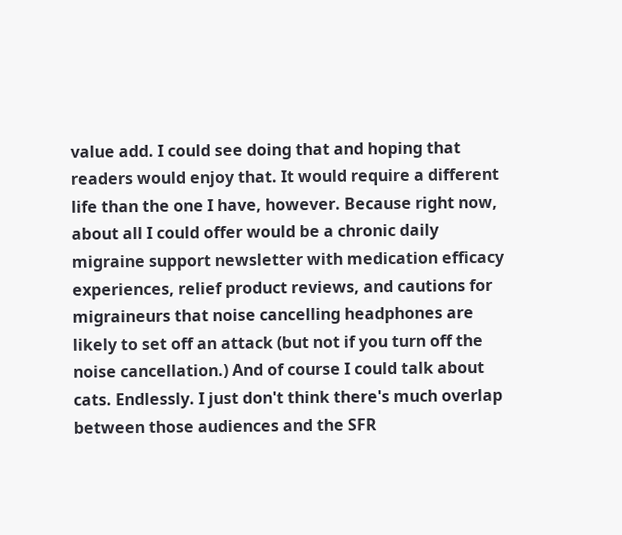value add. I could see doing that and hoping that readers would enjoy that. It would require a different life than the one I have, however. Because right now, about all I could offer would be a chronic daily migraine support newsletter with medication efficacy experiences, relief product reviews, and cautions for migraineurs that noise cancelling headphones are likely to set off an attack (but not if you turn off the noise cancellation.) And of course I could talk about cats. Endlessly. I just don't think there's much overlap between those audiences and the SFR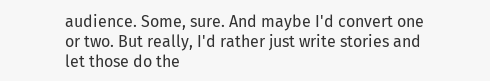audience. Some, sure. And maybe I'd convert one or two. But really, I'd rather just write stories and let those do the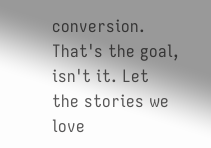conversion. That's the goal, isn't it. Let the stories we love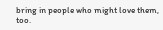bring in people who might love them, too.